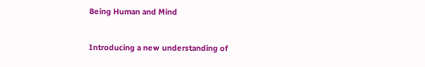Being Human and Mind

Introducing a new understanding of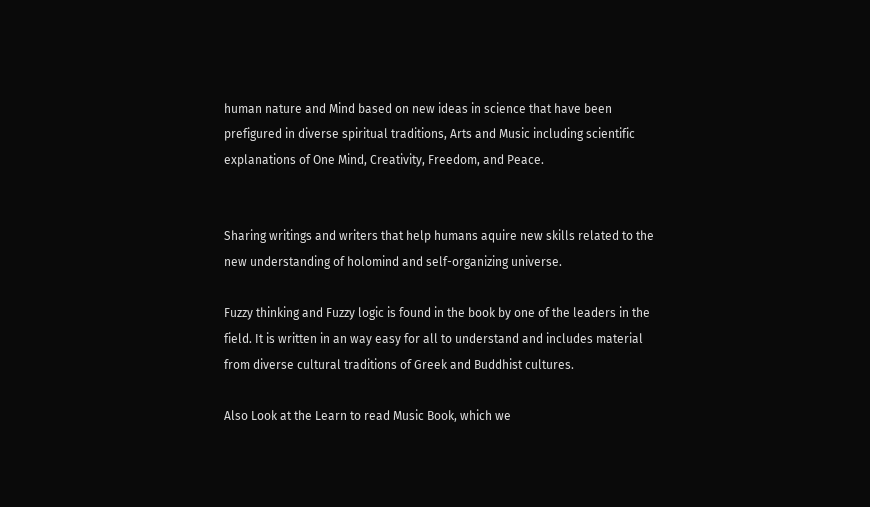human nature and Mind based on new ideas in science that have been prefigured in diverse spiritual traditions, Arts and Music including scientific explanations of One Mind, Creativity, Freedom, and Peace.


Sharing writings and writers that help humans aquire new skills related to the new understanding of holomind and self-organizing universe.

Fuzzy thinking and Fuzzy logic is found in the book by one of the leaders in the field. It is written in an way easy for all to understand and includes material from diverse cultural traditions of Greek and Buddhist cultures.

Also Look at the Learn to read Music Book, which we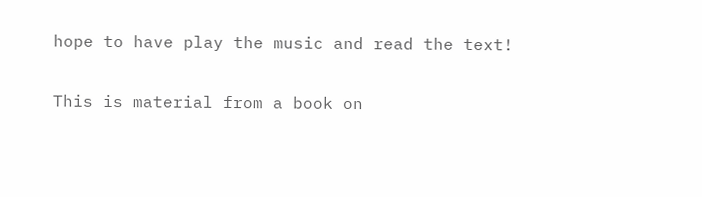hope to have play the music and read the text!

This is material from a book on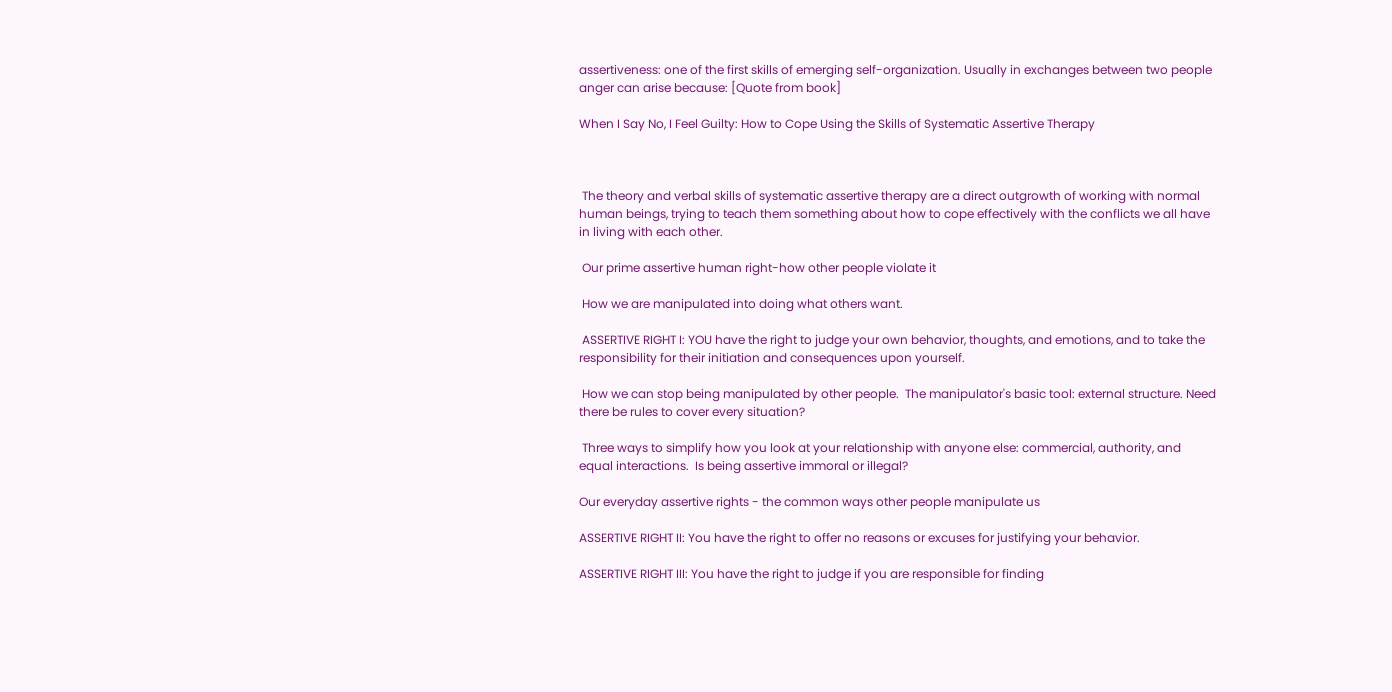assertiveness: one of the first skills of emerging self-organization. Usually in exchanges between two people anger can arise because: [Quote from book]

When I Say No, I Feel Guilty: How to Cope Using the Skills of Systematic Assertive Therapy



 The theory and verbal skills of systematic assertive therapy are a direct outgrowth of working with normal human beings, trying to teach them something about how to cope effectively with the conflicts we all have in living with each other.

 Our prime assertive human right-how other people violate it

 How we are manipulated into doing what others want.

 ASSERTIVE RIGHT I: YOU have the right to judge your own behavior, thoughts, and emotions, and to take the responsibility for their initiation and consequences upon yourself.

 How we can stop being manipulated by other people.  The manipulator's basic tool: external structure. Need there be rules to cover every situation?

 Three ways to simplify how you look at your relationship with anyone else: commercial, authority, and equal interactions.  Is being assertive immoral or illegal?

Our everyday assertive rights - the common ways other people manipulate us

ASSERTIVE RIGHT II: You have the right to offer no reasons or excuses for justifying your behavior.

ASSERTIVE RIGHT III: You have the right to judge if you are responsible for finding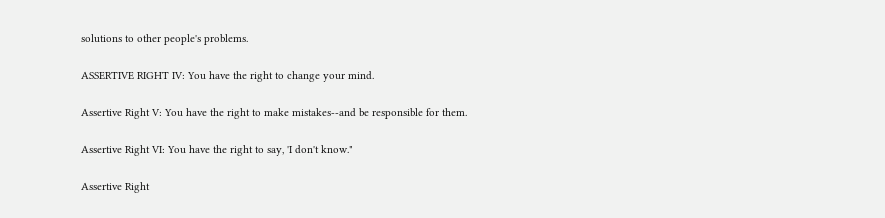solutions to other people's problems.

ASSERTIVE RIGHT IV: You have the right to change your mind.

Assertive Right V: You have the right to make mistakes--and be responsible for them.

Assertive Right VI: You have the right to say, 'I don't know."

Assertive Right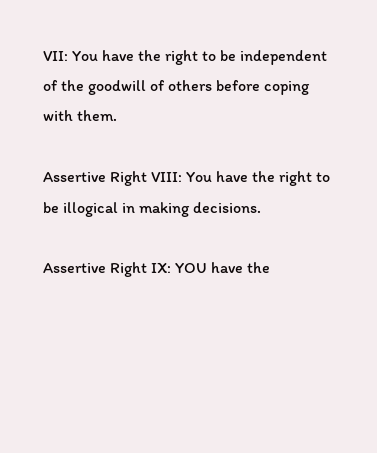VII: You have the right to be independent of the goodwill of others before coping with them.

Assertive Right VIII: You have the right to be illogical in making decisions.

Assertive Right IX: YOU have the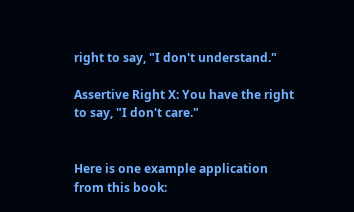right to say, "I don't understand."

Assertive Right X: You have the right to say, "I don't care."


Here is one example application from this book: